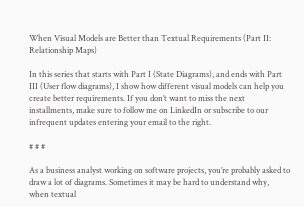When Visual Models are Better than Textual Requirements (Part II: Relationship Maps)

In this series that starts with Part I (State Diagrams), and ends with Part III (User flow diagrams), I show how different visual models can help you create better requirements. If you don’t want to miss the next installments, make sure to follow me on LinkedIn or subscribe to our infrequent updates entering your email to the right.

# # #

As a business analyst working on software projects, you’re probably asked to draw a lot of diagrams. Sometimes it may be hard to understand why, when textual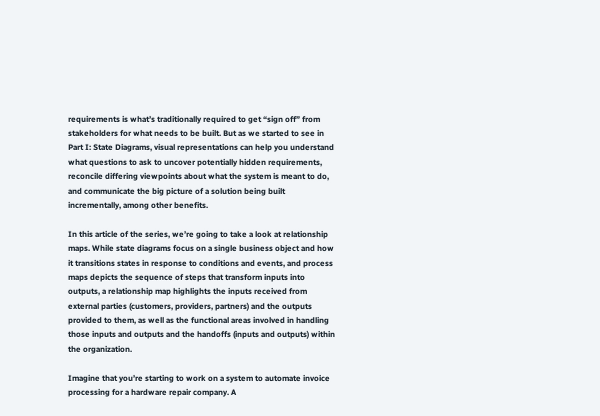requirements is what’s traditionally required to get “sign off” from stakeholders for what needs to be built. But as we started to see in Part I: State Diagrams, visual representations can help you understand what questions to ask to uncover potentially hidden requirements, reconcile differing viewpoints about what the system is meant to do, and communicate the big picture of a solution being built incrementally, among other benefits.

In this article of the series, we’re going to take a look at relationship maps. While state diagrams focus on a single business object and how it transitions states in response to conditions and events, and process maps depicts the sequence of steps that transform inputs into outputs, a relationship map highlights the inputs received from external parties (customers, providers, partners) and the outputs provided to them, as well as the functional areas involved in handling those inputs and outputs and the handoffs (inputs and outputs) within the organization.

Imagine that you’re starting to work on a system to automate invoice processing for a hardware repair company. A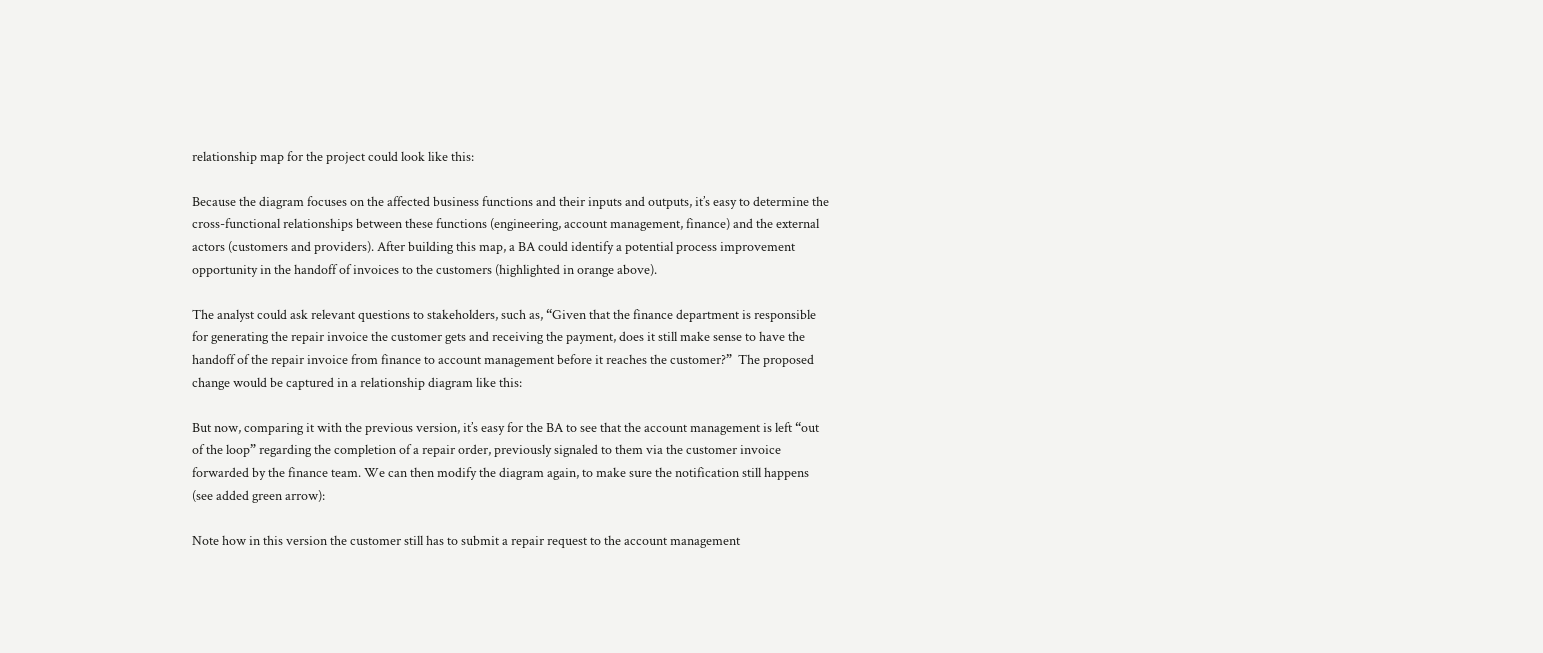relationship map for the project could look like this:

Because the diagram focuses on the affected business functions and their inputs and outputs, it’s easy to determine the cross-functional relationships between these functions (engineering, account management, finance) and the external actors (customers and providers). After building this map, a BA could identify a potential process improvement opportunity in the handoff of invoices to the customers (highlighted in orange above).

The analyst could ask relevant questions to stakeholders, such as, “Given that the finance department is responsible for generating the repair invoice the customer gets and receiving the payment, does it still make sense to have the handoff of the repair invoice from finance to account management before it reaches the customer?”  The proposed change would be captured in a relationship diagram like this:

But now, comparing it with the previous version, it’s easy for the BA to see that the account management is left “out of the loop” regarding the completion of a repair order, previously signaled to them via the customer invoice forwarded by the finance team. We can then modify the diagram again, to make sure the notification still happens (see added green arrow):

Note how in this version the customer still has to submit a repair request to the account management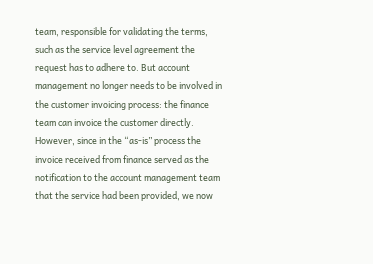team, responsible for validating the terms, such as the service level agreement the request has to adhere to. But account management no longer needs to be involved in the customer invoicing process: the finance team can invoice the customer directly. However, since in the “as-is” process the invoice received from finance served as the notification to the account management team that the service had been provided, we now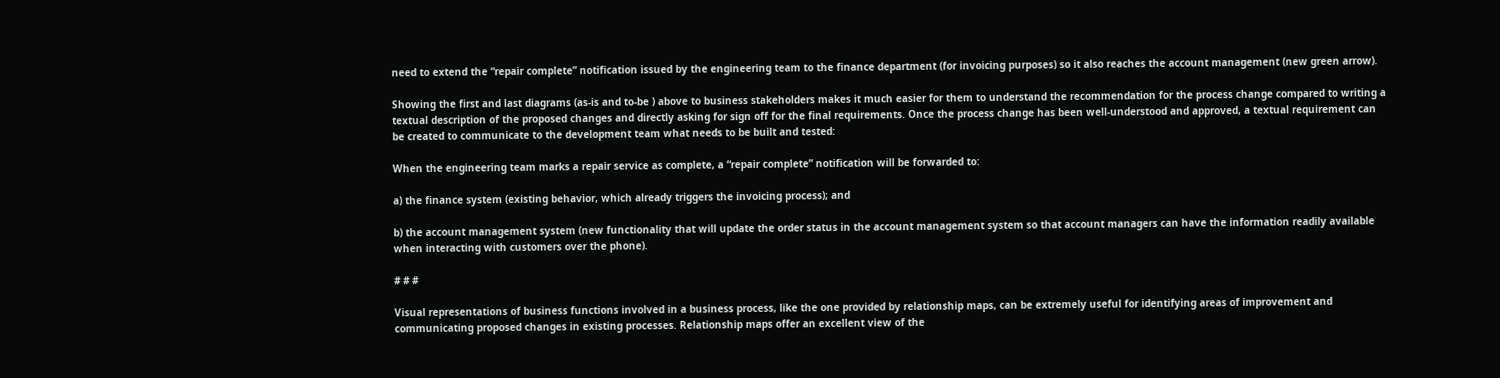need to extend the “repair complete” notification issued by the engineering team to the finance department (for invoicing purposes) so it also reaches the account management (new green arrow).

Showing the first and last diagrams (as-is and to-be ) above to business stakeholders makes it much easier for them to understand the recommendation for the process change compared to writing a textual description of the proposed changes and directly asking for sign off for the final requirements. Once the process change has been well-understood and approved, a textual requirement can be created to communicate to the development team what needs to be built and tested:

When the engineering team marks a repair service as complete, a “repair complete” notification will be forwarded to:

a) the finance system (existing behavior, which already triggers the invoicing process); and

b) the account management system (new functionality that will update the order status in the account management system so that account managers can have the information readily available when interacting with customers over the phone).

# # #

Visual representations of business functions involved in a business process, like the one provided by relationship maps, can be extremely useful for identifying areas of improvement and communicating proposed changes in existing processes. Relationship maps offer an excellent view of the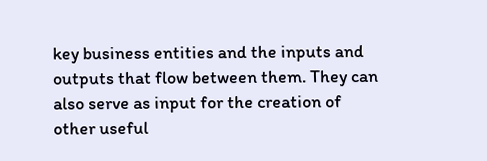key business entities and the inputs and outputs that flow between them. They can also serve as input for the creation of other useful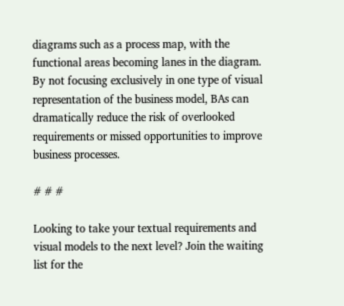diagrams such as a process map, with the functional areas becoming lanes in the diagram. By not focusing exclusively in one type of visual representation of the business model, BAs can dramatically reduce the risk of overlooked requirements or missed opportunities to improve business processes.

# # #

Looking to take your textual requirements and visual models to the next level? Join the waiting list for the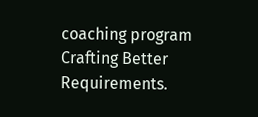coaching program Crafting Better Requirements.